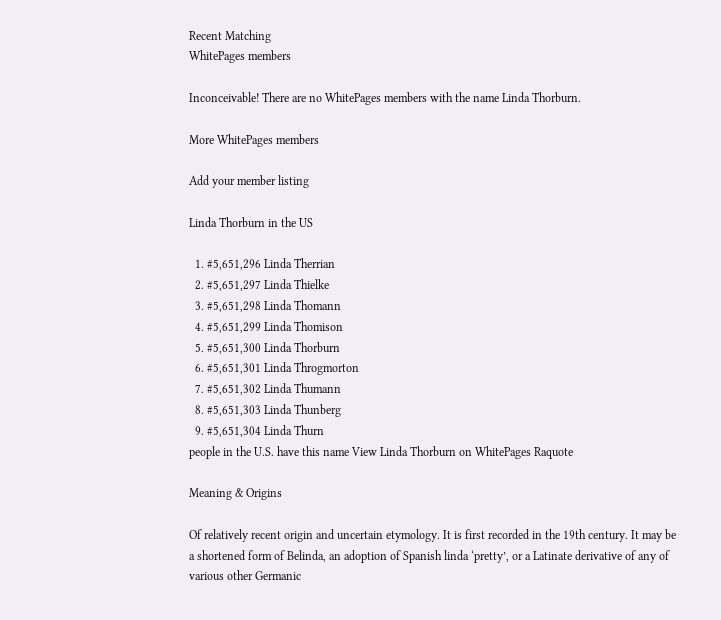Recent Matching
WhitePages members

Inconceivable! There are no WhitePages members with the name Linda Thorburn.

More WhitePages members

Add your member listing

Linda Thorburn in the US

  1. #5,651,296 Linda Therrian
  2. #5,651,297 Linda Thielke
  3. #5,651,298 Linda Thomann
  4. #5,651,299 Linda Thomison
  5. #5,651,300 Linda Thorburn
  6. #5,651,301 Linda Throgmorton
  7. #5,651,302 Linda Thumann
  8. #5,651,303 Linda Thunberg
  9. #5,651,304 Linda Thurn
people in the U.S. have this name View Linda Thorburn on WhitePages Raquote

Meaning & Origins

Of relatively recent origin and uncertain etymology. It is first recorded in the 19th century. It may be a shortened form of Belinda, an adoption of Spanish linda ‘pretty’, or a Latinate derivative of any of various other Germanic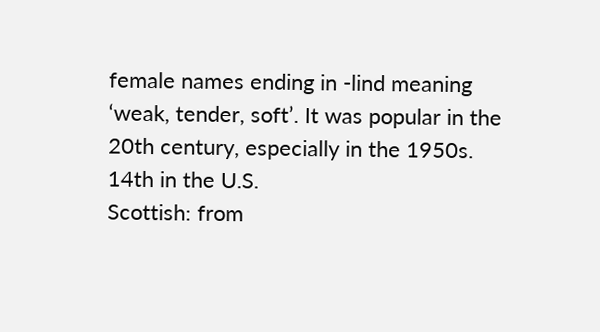female names ending in -lind meaning ‘weak, tender, soft’. It was popular in the 20th century, especially in the 1950s.
14th in the U.S.
Scottish: from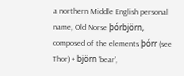a northern Middle English personal name, Old Norse þórbjörn, composed of the elements þórr (see Thor) + björn ‘bear’,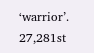‘warrior’.
27,281st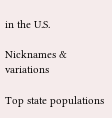in the U.S.

Nicknames & variations

Top state populations